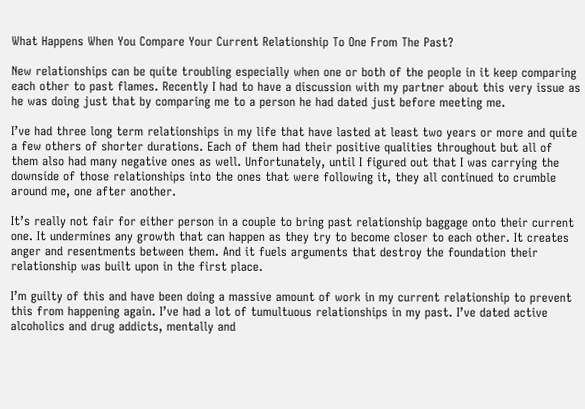What Happens When You Compare Your Current Relationship To One From The Past?

New relationships can be quite troubling especially when one or both of the people in it keep comparing each other to past flames. Recently I had to have a discussion with my partner about this very issue as he was doing just that by comparing me to a person he had dated just before meeting me.

I’ve had three long term relationships in my life that have lasted at least two years or more and quite a few others of shorter durations. Each of them had their positive qualities throughout but all of them also had many negative ones as well. Unfortunately, until I figured out that I was carrying the downside of those relationships into the ones that were following it, they all continued to crumble around me, one after another.

It’s really not fair for either person in a couple to bring past relationship baggage onto their current one. It undermines any growth that can happen as they try to become closer to each other. It creates anger and resentments between them. And it fuels arguments that destroy the foundation their relationship was built upon in the first place.

I’m guilty of this and have been doing a massive amount of work in my current relationship to prevent this from happening again. I’ve had a lot of tumultuous relationships in my past. I’ve dated active alcoholics and drug addicts, mentally and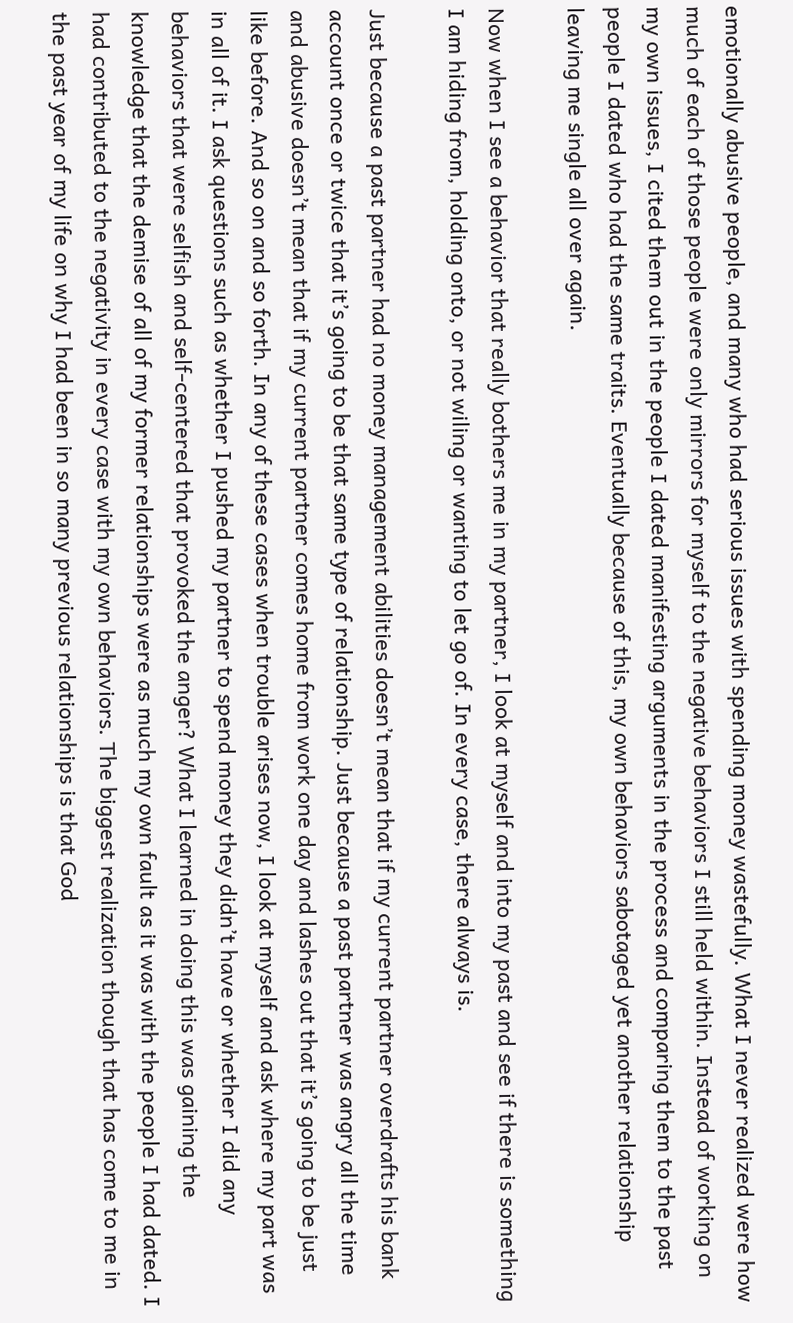emotionally abusive people, and many who had serious issues with spending money wastefully. What I never realized were how much of each of those people were only mirrors for myself to the negative behaviors I still held within. Instead of working on my own issues, I cited them out in the people I dated manifesting arguments in the process and comparing them to the past people I dated who had the same traits. Eventually because of this, my own behaviors sabotaged yet another relationship leaving me single all over again.

Now when I see a behavior that really bothers me in my partner, I look at myself and into my past and see if there is something I am hiding from, holding onto, or not wiling or wanting to let go of. In every case, there always is.

Just because a past partner had no money management abilities doesn’t mean that if my current partner overdrafts his bank account once or twice that it’s going to be that same type of relationship. Just because a past partner was angry all the time and abusive doesn’t mean that if my current partner comes home from work one day and lashes out that it’s going to be just like before. And so on and so forth. In any of these cases when trouble arises now, I look at myself and ask where my part was in all of it. I ask questions such as whether I pushed my partner to spend money they didn’t have or whether I did any behaviors that were selfish and self-centered that provoked the anger? What I learned in doing this was gaining the knowledge that the demise of all of my former relationships were as much my own fault as it was with the people I had dated. I had contributed to the negativity in every case with my own behaviors. The biggest realization though that has come to me in the past year of my life on why I had been in so many previous relationships is that God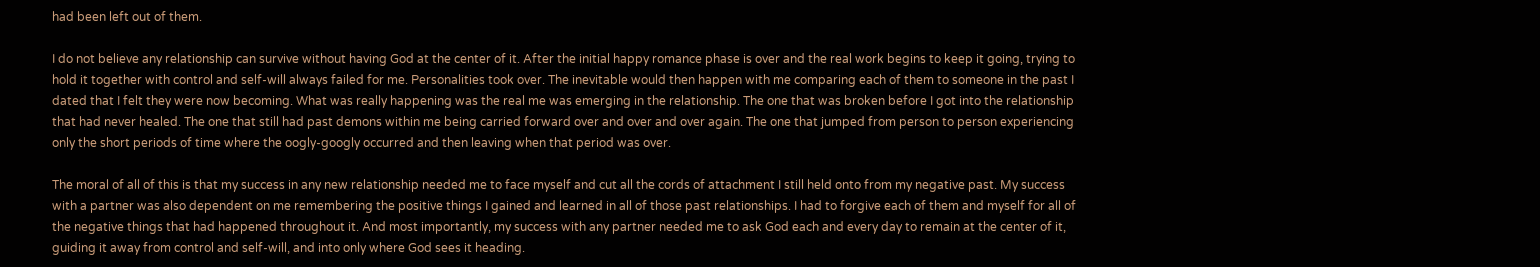had been left out of them.

I do not believe any relationship can survive without having God at the center of it. After the initial happy romance phase is over and the real work begins to keep it going, trying to hold it together with control and self-will always failed for me. Personalities took over. The inevitable would then happen with me comparing each of them to someone in the past I dated that I felt they were now becoming. What was really happening was the real me was emerging in the relationship. The one that was broken before I got into the relationship that had never healed. The one that still had past demons within me being carried forward over and over and over again. The one that jumped from person to person experiencing only the short periods of time where the oogly-googly occurred and then leaving when that period was over.

The moral of all of this is that my success in any new relationship needed me to face myself and cut all the cords of attachment I still held onto from my negative past. My success with a partner was also dependent on me remembering the positive things I gained and learned in all of those past relationships. I had to forgive each of them and myself for all of the negative things that had happened throughout it. And most importantly, my success with any partner needed me to ask God each and every day to remain at the center of it, guiding it away from control and self-will, and into only where God sees it heading.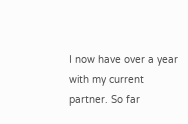I now have over a year with my current partner. So far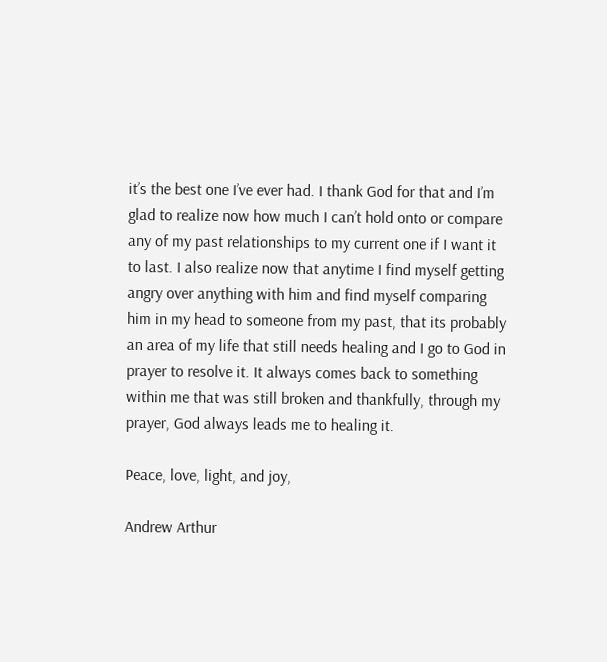it’s the best one I’ve ever had. I thank God for that and I’m glad to realize now how much I can’t hold onto or compare any of my past relationships to my current one if I want it to last. I also realize now that anytime I find myself getting angry over anything with him and find myself comparing him in my head to someone from my past, that its probably an area of my life that still needs healing and I go to God in prayer to resolve it. It always comes back to something within me that was still broken and thankfully, through my prayer, God always leads me to healing it.

Peace, love, light, and joy,

Andrew Arthur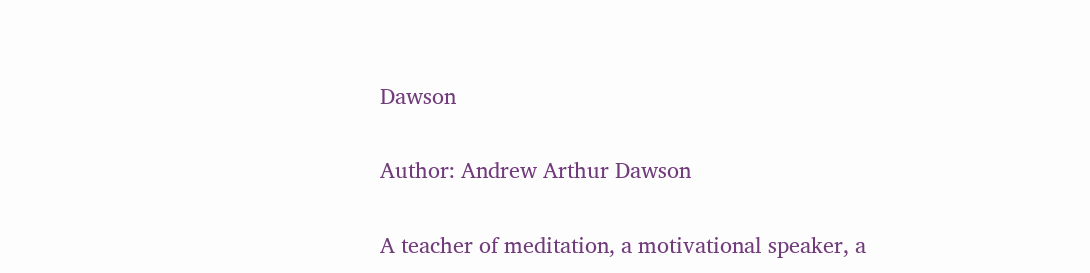Dawson

Author: Andrew Arthur Dawson

A teacher of meditation, a motivational speaker, a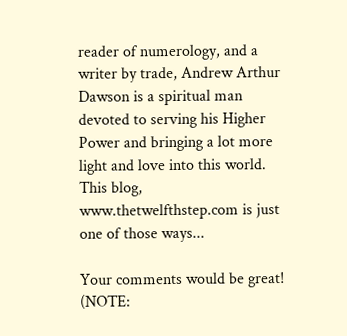reader of numerology, and a writer by trade, Andrew Arthur Dawson is a spiritual man devoted to serving his Higher Power and bringing a lot more light and love into this world. This blog, www.thetwelfthstep.com is just one of those ways...

Your comments would be great! (NOTE: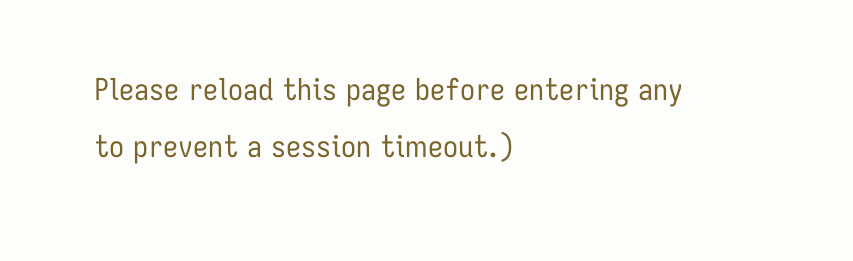Please reload this page before entering any to prevent a session timeout.)